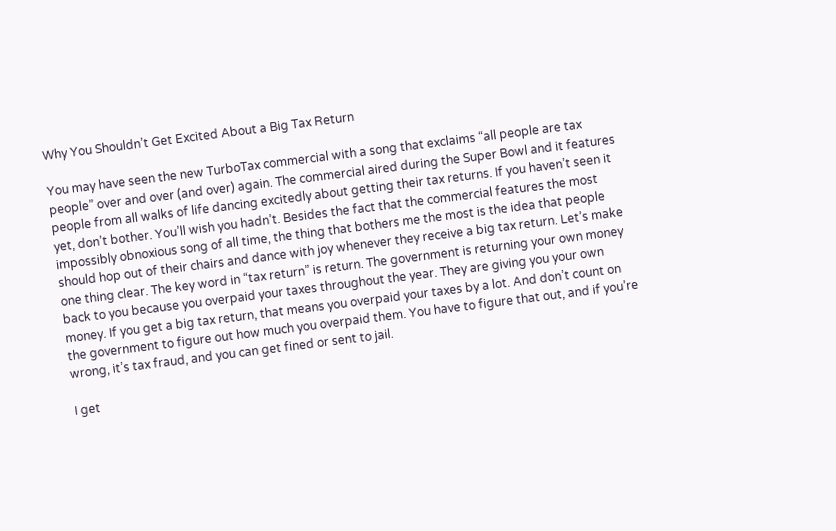Why You Shouldn’t Get Excited About a Big Tax Return

You may have seen the new TurboTax commercial with a song that exclaims “all people are tax people” over and over (and over) again. The commercial aired during the Super Bowl and it features people from all walks of life dancing excitedly about getting their tax returns. If you haven’t seen it yet, don’t bother. You’ll wish you hadn’t. Besides the fact that the commercial features the most impossibly obnoxious song of all time, the thing that bothers me the most is the idea that people should hop out of their chairs and dance with joy whenever they receive a big tax return. Let’s make one thing clear. The key word in “tax return” is return. The government is returning your own money back to you because you overpaid your taxes throughout the year. They are giving you your own money. If you get a big tax return, that means you overpaid your taxes by a lot. And don’t count on the government to figure out how much you overpaid them. You have to figure that out, and if you’re wrong, it’s tax fraud, and you can get fined or sent to jail.

I get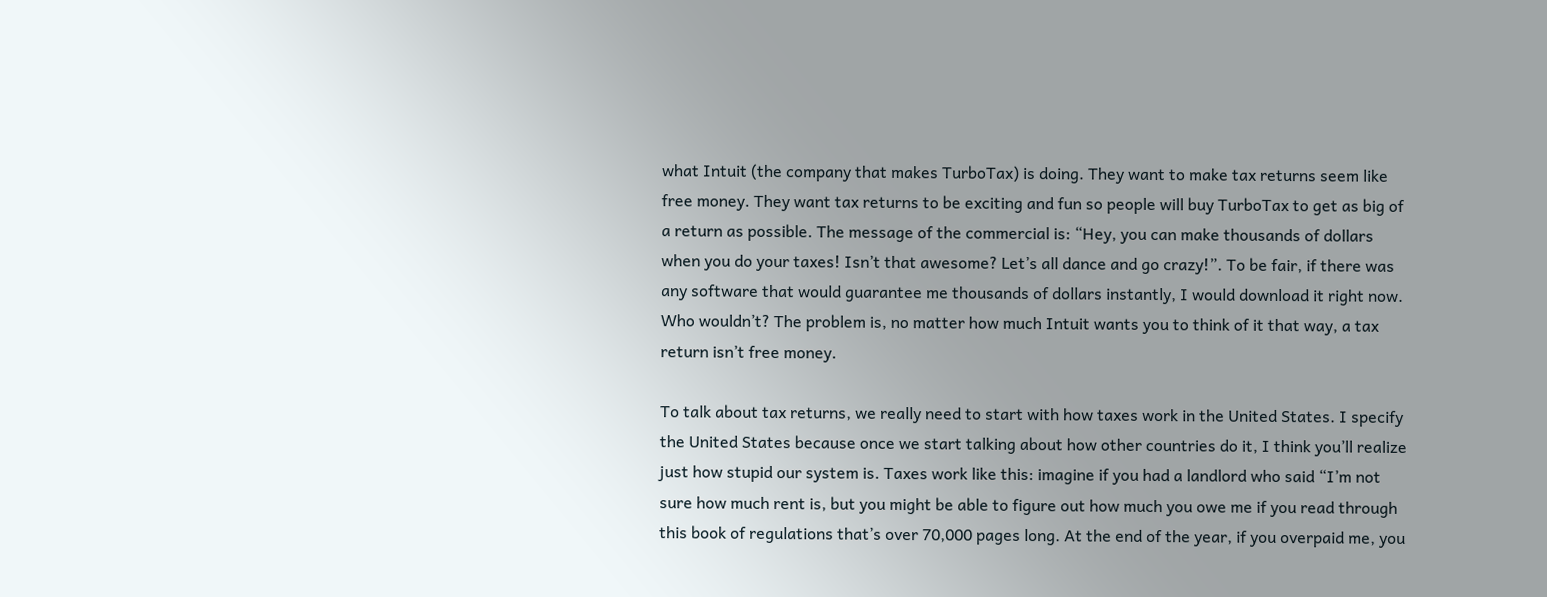what Intuit (the company that makes TurboTax) is doing. They want to make tax returns seem like free money. They want tax returns to be exciting and fun so people will buy TurboTax to get as big of a return as possible. The message of the commercial is: “Hey, you can make thousands of dollars when you do your taxes! Isn’t that awesome? Let’s all dance and go crazy!”. To be fair, if there was any software that would guarantee me thousands of dollars instantly, I would download it right now. Who wouldn’t? The problem is, no matter how much Intuit wants you to think of it that way, a tax return isn’t free money.

To talk about tax returns, we really need to start with how taxes work in the United States. I specify the United States because once we start talking about how other countries do it, I think you’ll realize just how stupid our system is. Taxes work like this: imagine if you had a landlord who said “I’m not sure how much rent is, but you might be able to figure out how much you owe me if you read through this book of regulations that’s over 70,000 pages long. At the end of the year, if you overpaid me, you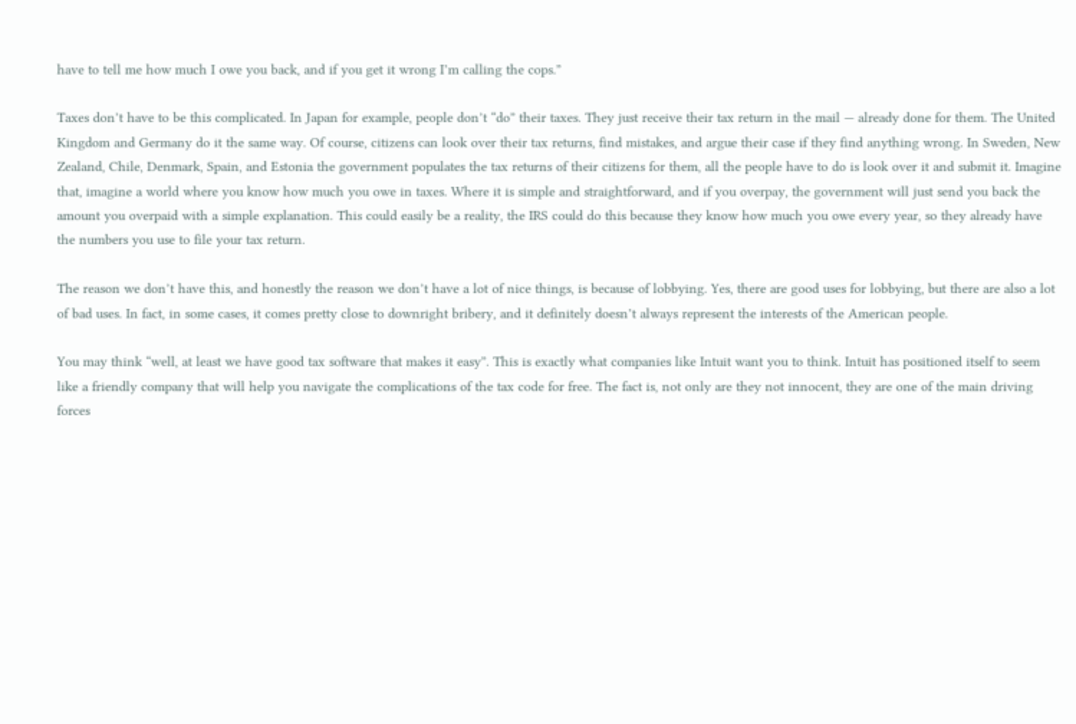have to tell me how much I owe you back, and if you get it wrong I’m calling the cops.”

Taxes don’t have to be this complicated. In Japan for example, people don’t “do” their taxes. They just receive their tax return in the mail — already done for them. The United Kingdom and Germany do it the same way. Of course, citizens can look over their tax returns, find mistakes, and argue their case if they find anything wrong. In Sweden, New Zealand, Chile, Denmark, Spain, and Estonia the government populates the tax returns of their citizens for them, all the people have to do is look over it and submit it. Imagine that, imagine a world where you know how much you owe in taxes. Where it is simple and straightforward, and if you overpay, the government will just send you back the amount you overpaid with a simple explanation. This could easily be a reality, the IRS could do this because they know how much you owe every year, so they already have the numbers you use to file your tax return.

The reason we don’t have this, and honestly the reason we don’t have a lot of nice things, is because of lobbying. Yes, there are good uses for lobbying, but there are also a lot of bad uses. In fact, in some cases, it comes pretty close to downright bribery, and it definitely doesn’t always represent the interests of the American people.

You may think “well, at least we have good tax software that makes it easy”. This is exactly what companies like Intuit want you to think. Intuit has positioned itself to seem like a friendly company that will help you navigate the complications of the tax code for free. The fact is, not only are they not innocent, they are one of the main driving forces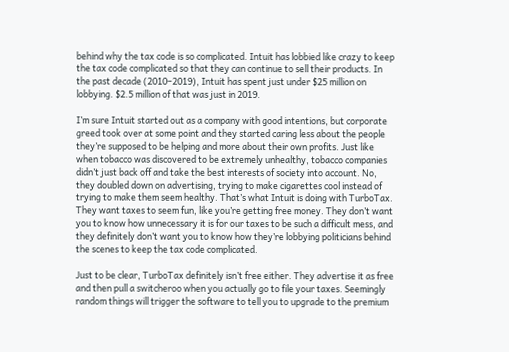behind why the tax code is so complicated. Intuit has lobbied like crazy to keep the tax code complicated so that they can continue to sell their products. In the past decade (2010–2019), Intuit has spent just under $25 million on lobbying. $2.5 million of that was just in 2019.

I’m sure Intuit started out as a company with good intentions, but corporate greed took over at some point and they started caring less about the people they’re supposed to be helping and more about their own profits. Just like when tobacco was discovered to be extremely unhealthy, tobacco companies didn’t just back off and take the best interests of society into account. No, they doubled down on advertising, trying to make cigarettes cool instead of trying to make them seem healthy. That’s what Intuit is doing with TurboTax. They want taxes to seem fun, like you’re getting free money. They don’t want you to know how unnecessary it is for our taxes to be such a difficult mess, and they definitely don’t want you to know how they’re lobbying politicians behind the scenes to keep the tax code complicated.

Just to be clear, TurboTax definitely isn’t free either. They advertise it as free and then pull a switcheroo when you actually go to file your taxes. Seemingly random things will trigger the software to tell you to upgrade to the premium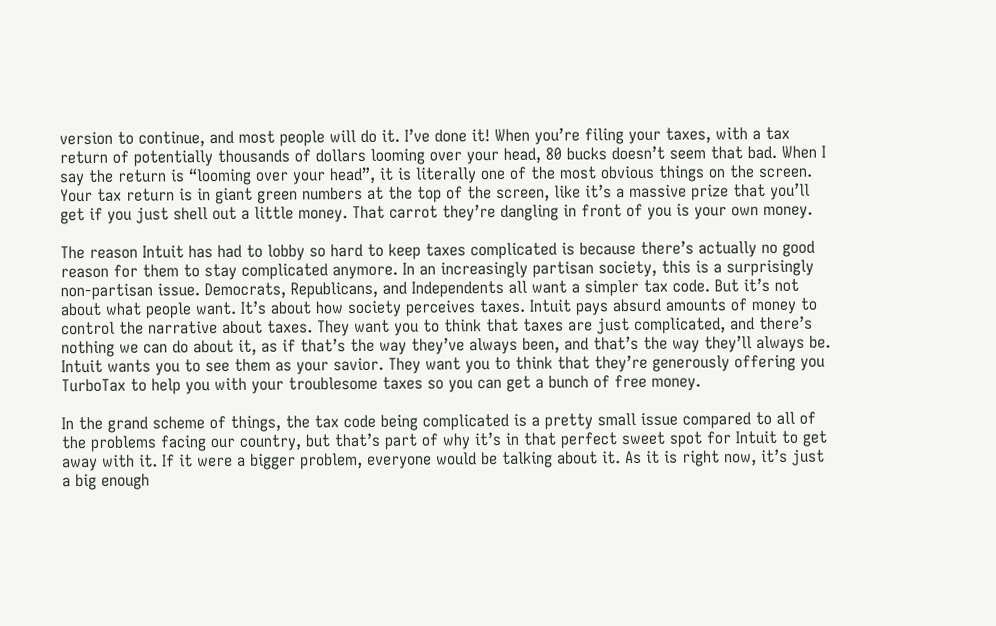version to continue, and most people will do it. I’ve done it! When you’re filing your taxes, with a tax return of potentially thousands of dollars looming over your head, 80 bucks doesn’t seem that bad. When I say the return is “looming over your head”, it is literally one of the most obvious things on the screen. Your tax return is in giant green numbers at the top of the screen, like it’s a massive prize that you’ll get if you just shell out a little money. That carrot they’re dangling in front of you is your own money.

The reason Intuit has had to lobby so hard to keep taxes complicated is because there’s actually no good reason for them to stay complicated anymore. In an increasingly partisan society, this is a surprisingly non-partisan issue. Democrats, Republicans, and Independents all want a simpler tax code. But it’s not about what people want. It’s about how society perceives taxes. Intuit pays absurd amounts of money to control the narrative about taxes. They want you to think that taxes are just complicated, and there’s nothing we can do about it, as if that’s the way they’ve always been, and that’s the way they’ll always be. Intuit wants you to see them as your savior. They want you to think that they’re generously offering you TurboTax to help you with your troublesome taxes so you can get a bunch of free money.

In the grand scheme of things, the tax code being complicated is a pretty small issue compared to all of the problems facing our country, but that’s part of why it’s in that perfect sweet spot for Intuit to get away with it. If it were a bigger problem, everyone would be talking about it. As it is right now, it’s just a big enough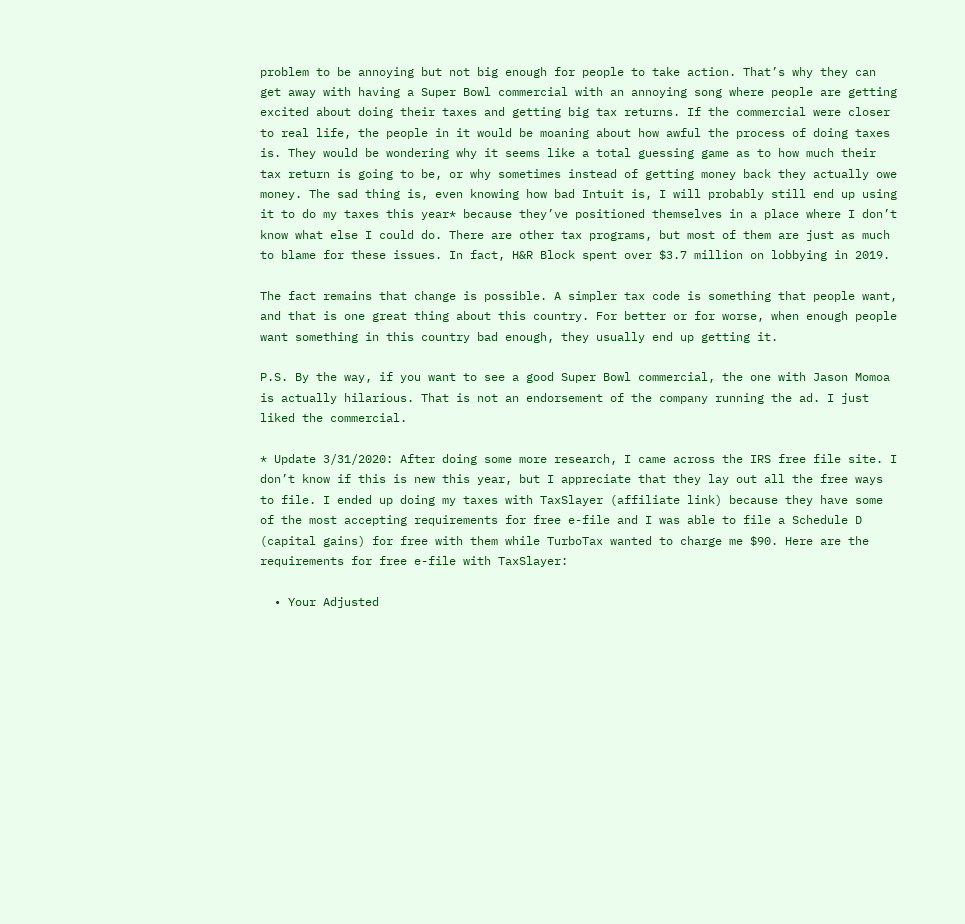problem to be annoying but not big enough for people to take action. That’s why they can get away with having a Super Bowl commercial with an annoying song where people are getting excited about doing their taxes and getting big tax returns. If the commercial were closer to real life, the people in it would be moaning about how awful the process of doing taxes is. They would be wondering why it seems like a total guessing game as to how much their tax return is going to be, or why sometimes instead of getting money back they actually owe money. The sad thing is, even knowing how bad Intuit is, I will probably still end up using it to do my taxes this year* because they’ve positioned themselves in a place where I don’t know what else I could do. There are other tax programs, but most of them are just as much to blame for these issues. In fact, H&R Block spent over $3.7 million on lobbying in 2019.

The fact remains that change is possible. A simpler tax code is something that people want, and that is one great thing about this country. For better or for worse, when enough people want something in this country bad enough, they usually end up getting it.

P.S. By the way, if you want to see a good Super Bowl commercial, the one with Jason Momoa is actually hilarious. That is not an endorsement of the company running the ad. I just liked the commercial.

* Update 3/31/2020: After doing some more research, I came across the IRS free file site. I don’t know if this is new this year, but I appreciate that they lay out all the free ways to file. I ended up doing my taxes with TaxSlayer (affiliate link) because they have some of the most accepting requirements for free e-file and I was able to file a Schedule D (capital gains) for free with them while TurboTax wanted to charge me $90. Here are the requirements for free e-file with TaxSlayer:

  • Your Adjusted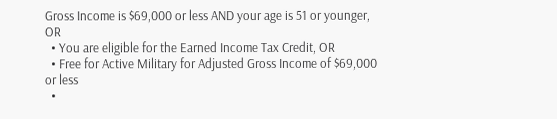Gross Income is $69,000 or less AND your age is 51 or younger, OR
  • You are eligible for the Earned Income Tax Credit, OR
  • Free for Active Military for Adjusted Gross Income of $69,000 or less
  •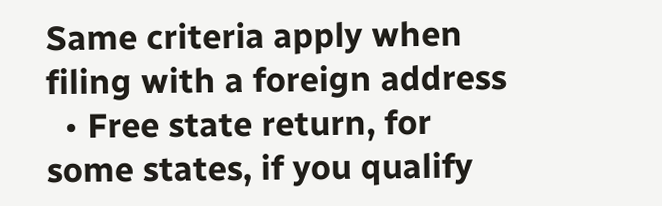Same criteria apply when filing with a foreign address
  • Free state return, for some states, if you qualify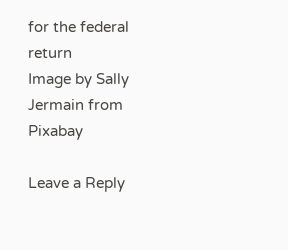for the federal return
Image by Sally Jermain from Pixabay

Leave a Reply